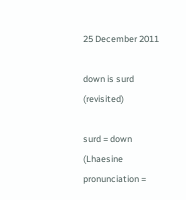25 December 2011

down is surd (revisited)

surd = down (Lhaesine pronunciation =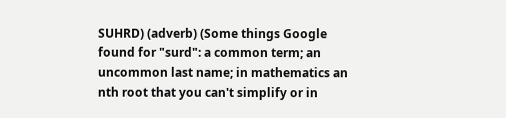SUHRD) (adverb) (Some things Google found for "surd": a common term; an uncommon last name; in mathematics an nth root that you can't simplify or in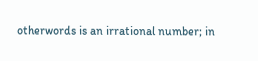otherwords is an irrational number; in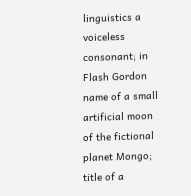linguistics a voiceless consonant; in Flash Gordon name of a small artificial moon of the fictional planet Mongo; title of a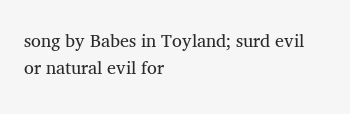song by Babes in Toyland; surd evil or natural evil for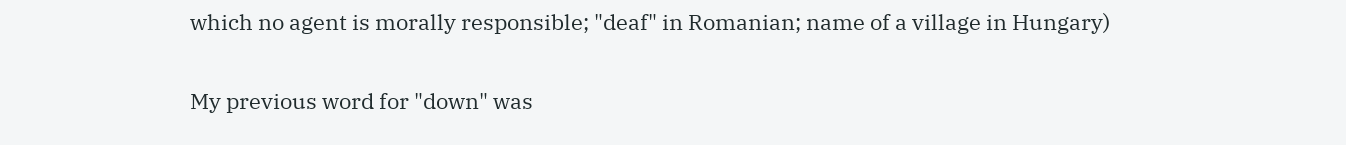which no agent is morally responsible; "deaf" in Romanian; name of a village in Hungary)

My previous word for "down" was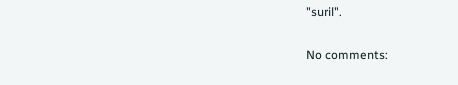"suril".

No comments: